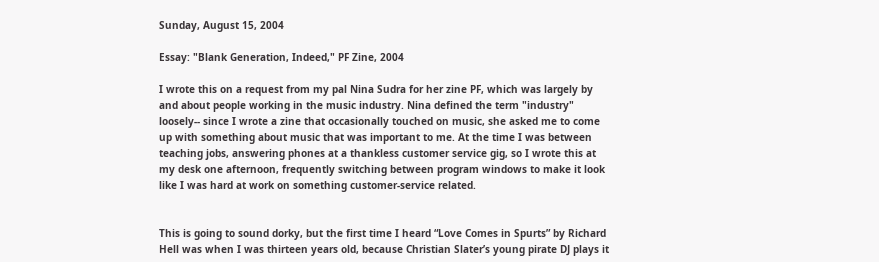Sunday, August 15, 2004

Essay: "Blank Generation, Indeed," PF Zine, 2004

I wrote this on a request from my pal Nina Sudra for her zine PF, which was largely by and about people working in the music industry. Nina defined the term "industry" loosely-- since I wrote a zine that occasionally touched on music, she asked me to come up with something about music that was important to me. At the time I was between teaching jobs, answering phones at a thankless customer service gig, so I wrote this at my desk one afternoon, frequently switching between program windows to make it look like I was hard at work on something customer-service related.


This is going to sound dorky, but the first time I heard “Love Comes in Spurts” by Richard Hell was when I was thirteen years old, because Christian Slater’s young pirate DJ plays it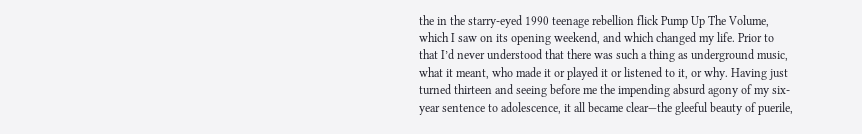the in the starry-eyed 1990 teenage rebellion flick Pump Up The Volume, which I saw on its opening weekend, and which changed my life. Prior to that I’d never understood that there was such a thing as underground music, what it meant, who made it or played it or listened to it, or why. Having just turned thirteen and seeing before me the impending absurd agony of my six-year sentence to adolescence, it all became clear—the gleeful beauty of puerile,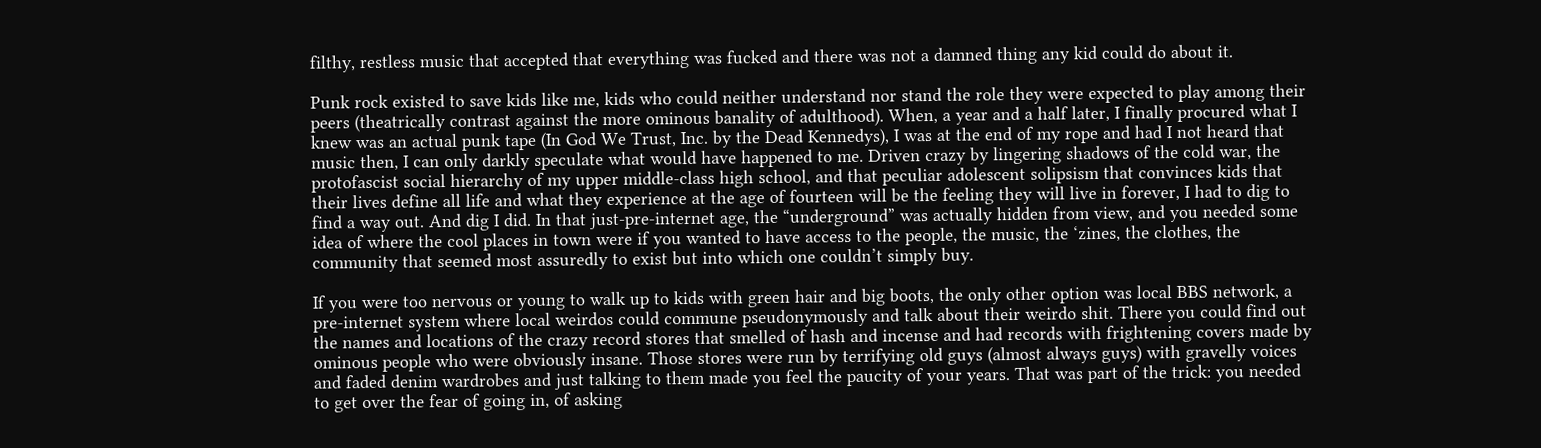filthy, restless music that accepted that everything was fucked and there was not a damned thing any kid could do about it.

Punk rock existed to save kids like me, kids who could neither understand nor stand the role they were expected to play among their peers (theatrically contrast against the more ominous banality of adulthood). When, a year and a half later, I finally procured what I knew was an actual punk tape (In God We Trust, Inc. by the Dead Kennedys), I was at the end of my rope and had I not heard that music then, I can only darkly speculate what would have happened to me. Driven crazy by lingering shadows of the cold war, the protofascist social hierarchy of my upper middle-class high school, and that peculiar adolescent solipsism that convinces kids that their lives define all life and what they experience at the age of fourteen will be the feeling they will live in forever, I had to dig to find a way out. And dig I did. In that just-pre-internet age, the “underground” was actually hidden from view, and you needed some idea of where the cool places in town were if you wanted to have access to the people, the music, the ‘zines, the clothes, the community that seemed most assuredly to exist but into which one couldn’t simply buy.

If you were too nervous or young to walk up to kids with green hair and big boots, the only other option was local BBS network, a pre-internet system where local weirdos could commune pseudonymously and talk about their weirdo shit. There you could find out the names and locations of the crazy record stores that smelled of hash and incense and had records with frightening covers made by ominous people who were obviously insane. Those stores were run by terrifying old guys (almost always guys) with gravelly voices and faded denim wardrobes and just talking to them made you feel the paucity of your years. That was part of the trick: you needed to get over the fear of going in, of asking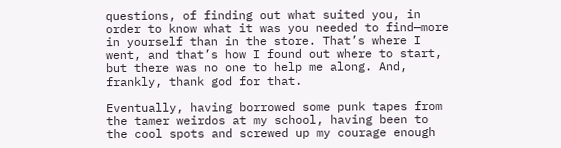questions, of finding out what suited you, in order to know what it was you needed to find—more in yourself than in the store. That’s where I went, and that’s how I found out where to start, but there was no one to help me along. And, frankly, thank god for that.

Eventually, having borrowed some punk tapes from the tamer weirdos at my school, having been to the cool spots and screwed up my courage enough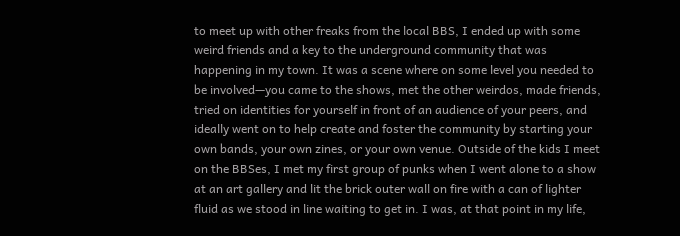to meet up with other freaks from the local BBS, I ended up with some weird friends and a key to the underground community that was happening in my town. It was a scene where on some level you needed to be involved—you came to the shows, met the other weirdos, made friends, tried on identities for yourself in front of an audience of your peers, and ideally went on to help create and foster the community by starting your own bands, your own zines, or your own venue. Outside of the kids I meet on the BBSes, I met my first group of punks when I went alone to a show at an art gallery and lit the brick outer wall on fire with a can of lighter fluid as we stood in line waiting to get in. I was, at that point in my life,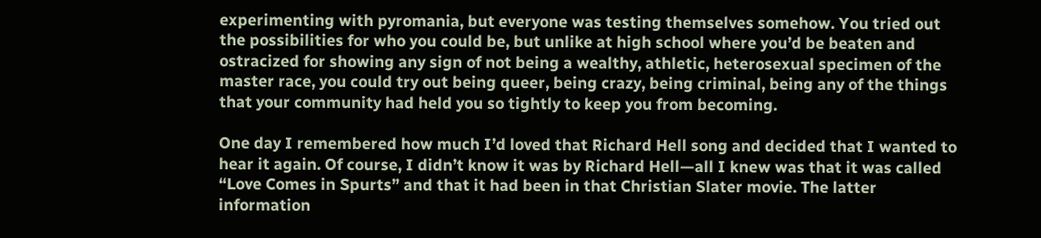experimenting with pyromania, but everyone was testing themselves somehow. You tried out the possibilities for who you could be, but unlike at high school where you’d be beaten and ostracized for showing any sign of not being a wealthy, athletic, heterosexual specimen of the master race, you could try out being queer, being crazy, being criminal, being any of the things that your community had held you so tightly to keep you from becoming.

One day I remembered how much I’d loved that Richard Hell song and decided that I wanted to hear it again. Of course, I didn’t know it was by Richard Hell—all I knew was that it was called “Love Comes in Spurts” and that it had been in that Christian Slater movie. The latter information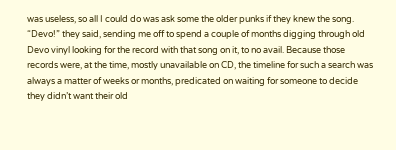was useless, so all I could do was ask some the older punks if they knew the song. “Devo!” they said, sending me off to spend a couple of months digging through old Devo vinyl looking for the record with that song on it, to no avail. Because those records were, at the time, mostly unavailable on CD, the timeline for such a search was always a matter of weeks or months, predicated on waiting for someone to decide they didn’t want their old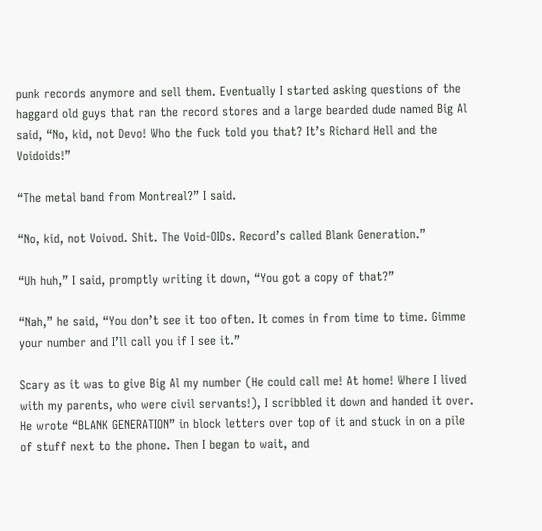punk records anymore and sell them. Eventually I started asking questions of the haggard old guys that ran the record stores and a large bearded dude named Big Al said, “No, kid, not Devo! Who the fuck told you that? It’s Richard Hell and the Voidoids!”

“The metal band from Montreal?” I said.

“No, kid, not Voivod. Shit. The Void-OIDs. Record’s called Blank Generation.”

“Uh huh,” I said, promptly writing it down, “You got a copy of that?”

“Nah,” he said, “You don’t see it too often. It comes in from time to time. Gimme your number and I’ll call you if I see it.”

Scary as it was to give Big Al my number (He could call me! At home! Where I lived with my parents, who were civil servants!), I scribbled it down and handed it over. He wrote “BLANK GENERATION” in block letters over top of it and stuck in on a pile of stuff next to the phone. Then I began to wait, and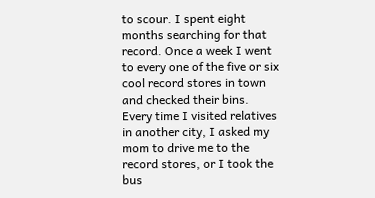to scour. I spent eight months searching for that record. Once a week I went to every one of the five or six cool record stores in town and checked their bins. Every time I visited relatives in another city, I asked my mom to drive me to the record stores, or I took the bus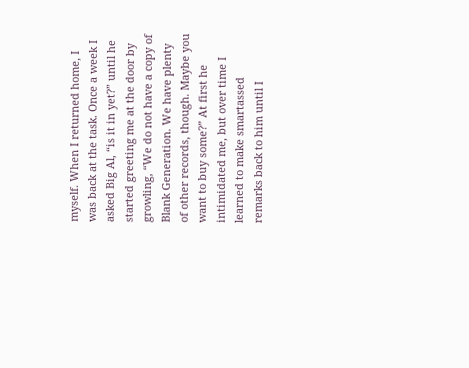myself. When I returned home, I was back at the task. Once a week I asked Big Al, “is it in yet?” until he started greeting me at the door by growling, “We do not have a copy of Blank Generation. We have plenty of other records, though. Maybe you want to buy some?” At first he intimidated me, but over time I learned to make smartassed remarks back to him until I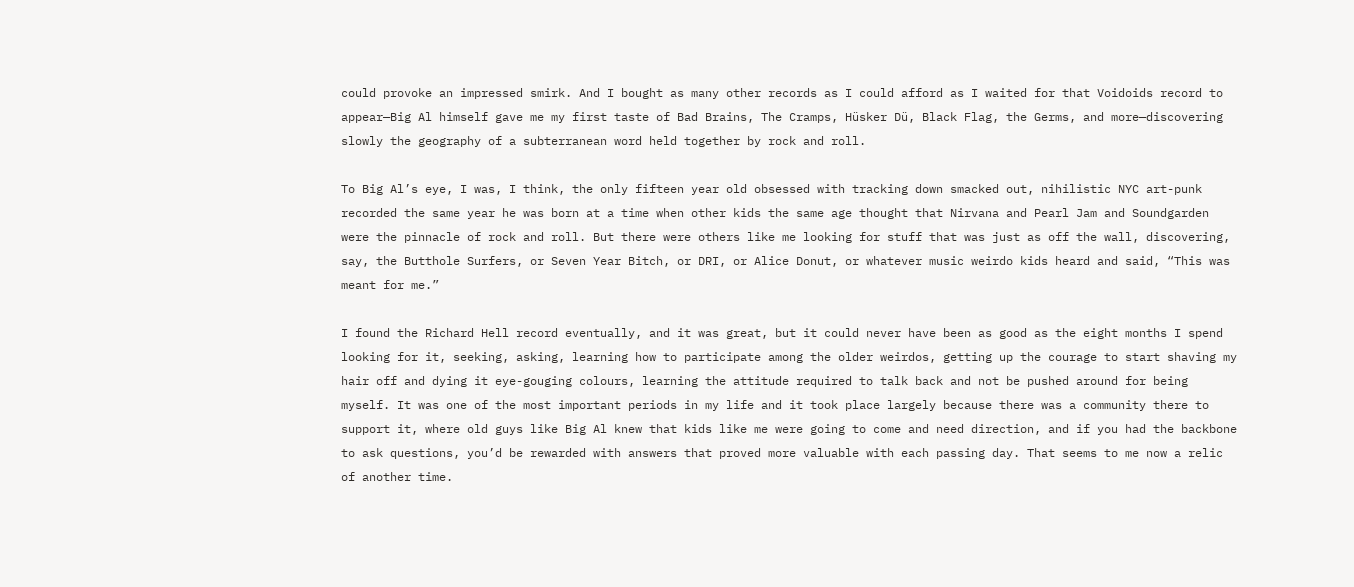could provoke an impressed smirk. And I bought as many other records as I could afford as I waited for that Voidoids record to appear—Big Al himself gave me my first taste of Bad Brains, The Cramps, Hüsker Dü, Black Flag, the Germs, and more—discovering slowly the geography of a subterranean word held together by rock and roll.

To Big Al’s eye, I was, I think, the only fifteen year old obsessed with tracking down smacked out, nihilistic NYC art-punk recorded the same year he was born at a time when other kids the same age thought that Nirvana and Pearl Jam and Soundgarden were the pinnacle of rock and roll. But there were others like me looking for stuff that was just as off the wall, discovering, say, the Butthole Surfers, or Seven Year Bitch, or DRI, or Alice Donut, or whatever music weirdo kids heard and said, “This was meant for me.”

I found the Richard Hell record eventually, and it was great, but it could never have been as good as the eight months I spend looking for it, seeking, asking, learning how to participate among the older weirdos, getting up the courage to start shaving my hair off and dying it eye-gouging colours, learning the attitude required to talk back and not be pushed around for being myself. It was one of the most important periods in my life and it took place largely because there was a community there to support it, where old guys like Big Al knew that kids like me were going to come and need direction, and if you had the backbone to ask questions, you’d be rewarded with answers that proved more valuable with each passing day. That seems to me now a relic of another time.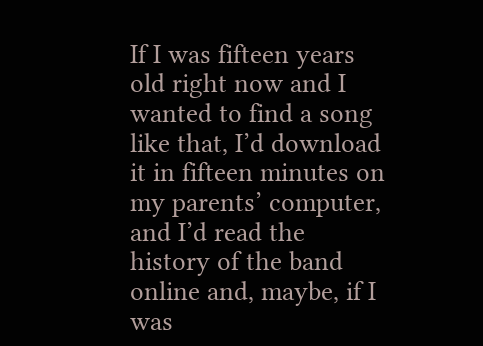If I was fifteen years old right now and I wanted to find a song like that, I’d download it in fifteen minutes on my parents’ computer, and I’d read the history of the band online and, maybe, if I was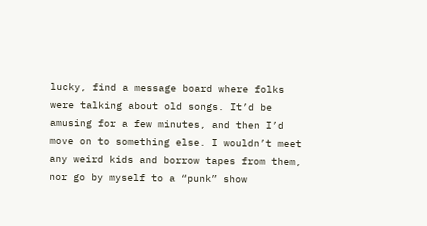lucky, find a message board where folks were talking about old songs. It’d be amusing for a few minutes, and then I’d move on to something else. I wouldn’t meet any weird kids and borrow tapes from them, nor go by myself to a “punk” show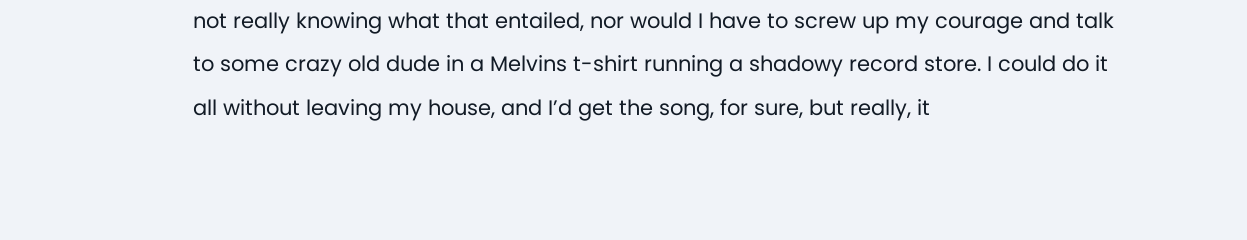not really knowing what that entailed, nor would I have to screw up my courage and talk to some crazy old dude in a Melvins t-shirt running a shadowy record store. I could do it all without leaving my house, and I’d get the song, for sure, but really, it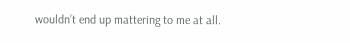wouldn’t end up mattering to me at all.